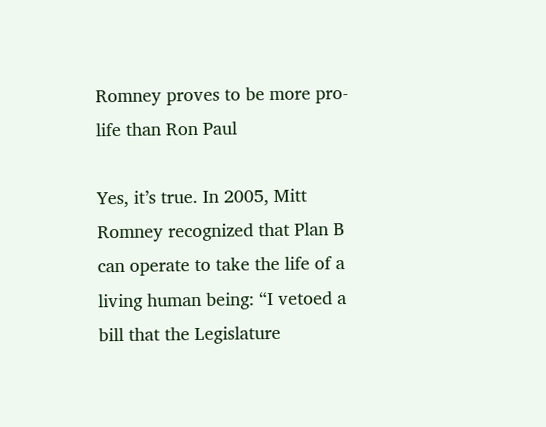Romney proves to be more pro-life than Ron Paul

Yes, it’s true. In 2005, Mitt Romney recognized that Plan B can operate to take the life of a living human being: “I vetoed a bill that the Legislature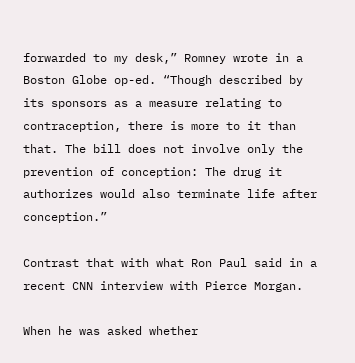forwarded to my desk,” Romney wrote in a Boston Globe op-ed. “Though described by its sponsors as a measure relating to contraception, there is more to it than that. The bill does not involve only the prevention of conception: The drug it authorizes would also terminate life after conception.”

Contrast that with what Ron Paul said in a recent CNN interview with Pierce Morgan.

When he was asked whether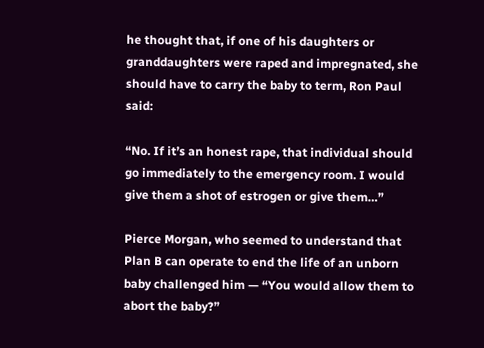he thought that, if one of his daughters or granddaughters were raped and impregnated, she should have to carry the baby to term, Ron Paul said:

“No. If it’s an honest rape, that individual should go immediately to the emergency room. I would give them a shot of estrogen or give them…”

Pierce Morgan, who seemed to understand that Plan B can operate to end the life of an unborn baby challenged him — “You would allow them to abort the baby?”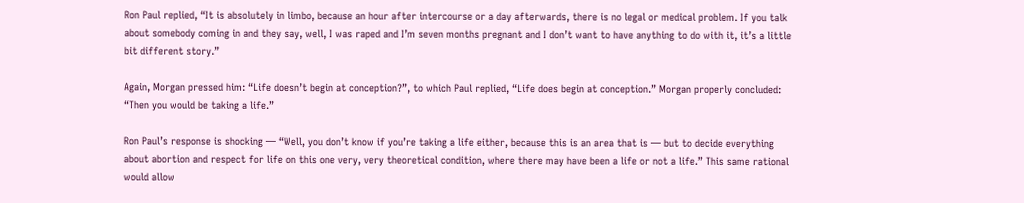Ron Paul replied, “It is absolutely in limbo, because an hour after intercourse or a day afterwards, there is no legal or medical problem. If you talk about somebody coming in and they say, well, I was raped and I’m seven months pregnant and I don’t want to have anything to do with it, it’s a little bit different story.”

Again, Morgan pressed him: “Life doesn’t begin at conception?”, to which Paul replied, “Life does begin at conception.” Morgan properly concluded: “Then you would be taking a life.”

Ron Paul’s response is shocking — “Well, you don’t know if you’re taking a life either, because this is an area that is — but to decide everything about abortion and respect for life on this one very, very theoretical condition, where there may have been a life or not a life.” This same rational would allow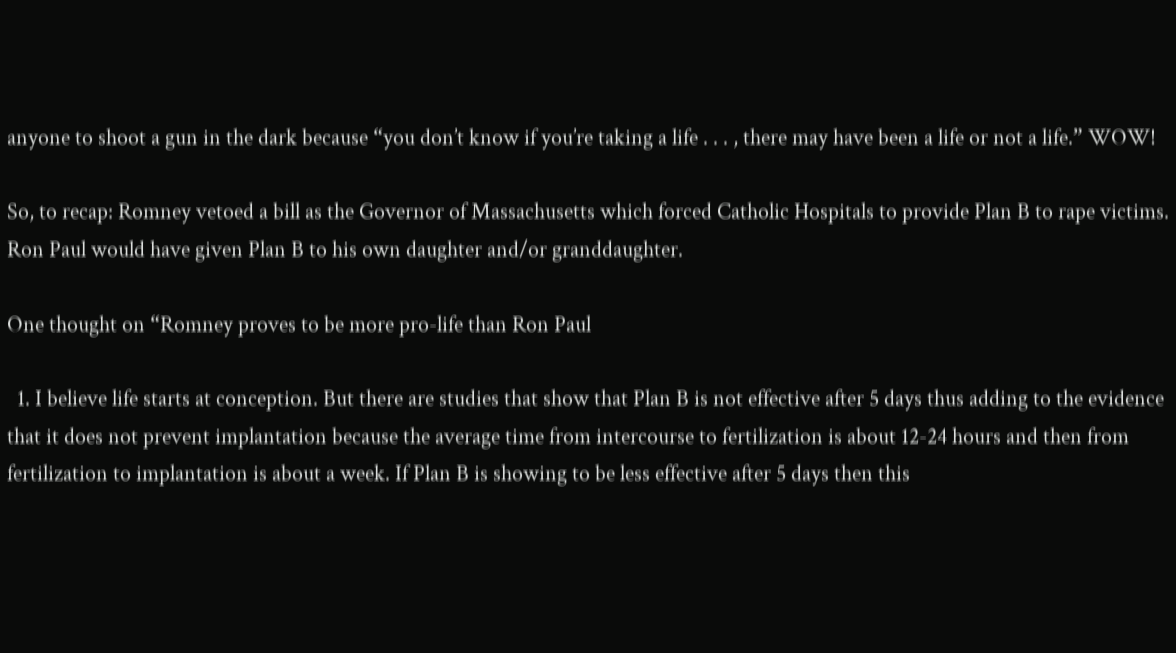anyone to shoot a gun in the dark because “you don’t know if you’re taking a life . . . , there may have been a life or not a life.” WOW!

So, to recap: Romney vetoed a bill as the Governor of Massachusetts which forced Catholic Hospitals to provide Plan B to rape victims. Ron Paul would have given Plan B to his own daughter and/or granddaughter.

One thought on “Romney proves to be more pro-life than Ron Paul

  1. I believe life starts at conception. But there are studies that show that Plan B is not effective after 5 days thus adding to the evidence that it does not prevent implantation because the average time from intercourse to fertilization is about 12-24 hours and then from fertilization to implantation is about a week. If Plan B is showing to be less effective after 5 days then this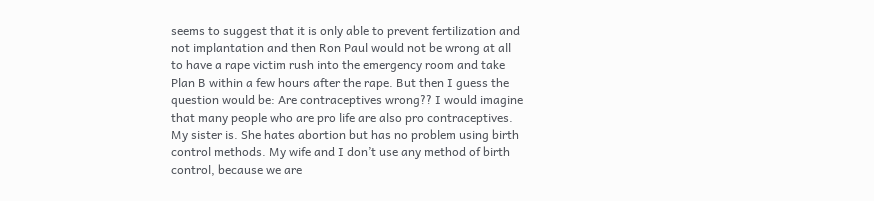seems to suggest that it is only able to prevent fertilization and not implantation and then Ron Paul would not be wrong at all to have a rape victim rush into the emergency room and take Plan B within a few hours after the rape. But then I guess the question would be: Are contraceptives wrong?? I would imagine that many people who are pro life are also pro contraceptives. My sister is. She hates abortion but has no problem using birth control methods. My wife and I don’t use any method of birth control, because we are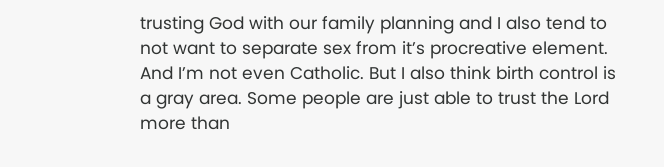trusting God with our family planning and I also tend to not want to separate sex from it’s procreative element. And I’m not even Catholic. But I also think birth control is a gray area. Some people are just able to trust the Lord more than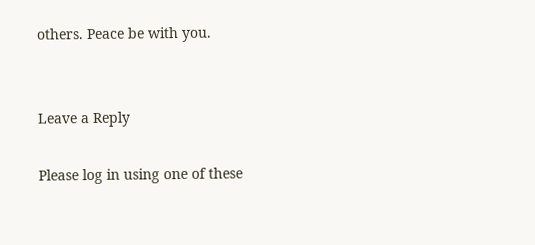others. Peace be with you.


Leave a Reply

Please log in using one of these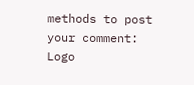methods to post your comment: Logo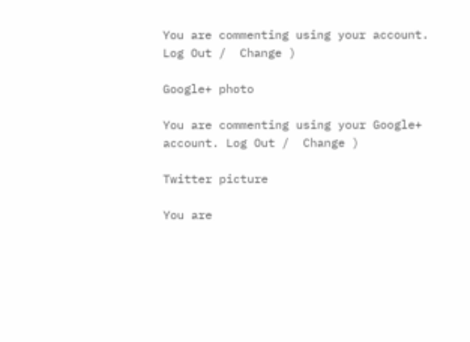You are commenting using your account. Log Out /  Change )

Google+ photo

You are commenting using your Google+ account. Log Out /  Change )

Twitter picture

You are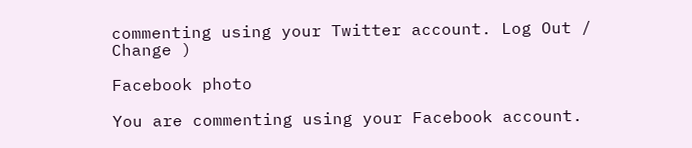commenting using your Twitter account. Log Out /  Change )

Facebook photo

You are commenting using your Facebook account.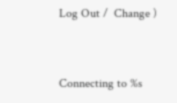Log Out /  Change )


Connecting to %s